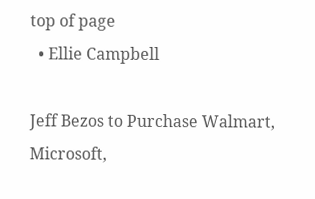top of page
  • Ellie Campbell

Jeff Bezos to Purchase Walmart, Microsoft,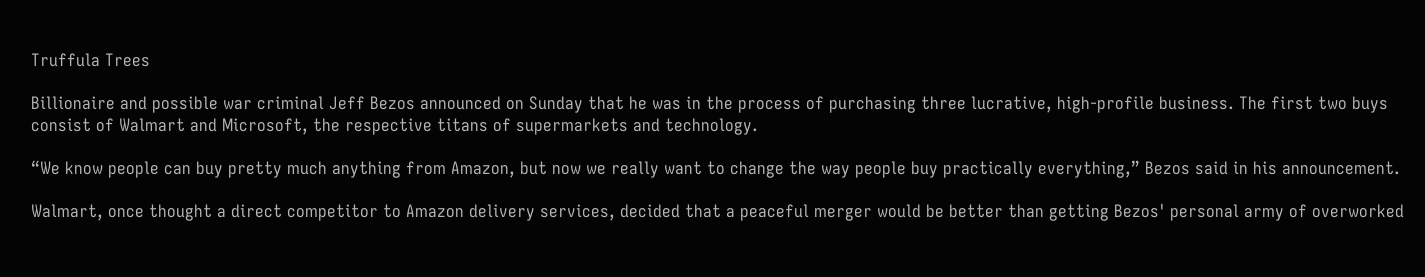Truffula Trees

Billionaire and possible war criminal Jeff Bezos announced on Sunday that he was in the process of purchasing three lucrative, high-profile business. The first two buys consist of Walmart and Microsoft, the respective titans of supermarkets and technology.

“We know people can buy pretty much anything from Amazon, but now we really want to change the way people buy practically everything,” Bezos said in his announcement.

Walmart, once thought a direct competitor to Amazon delivery services, decided that a peaceful merger would be better than getting Bezos' personal army of overworked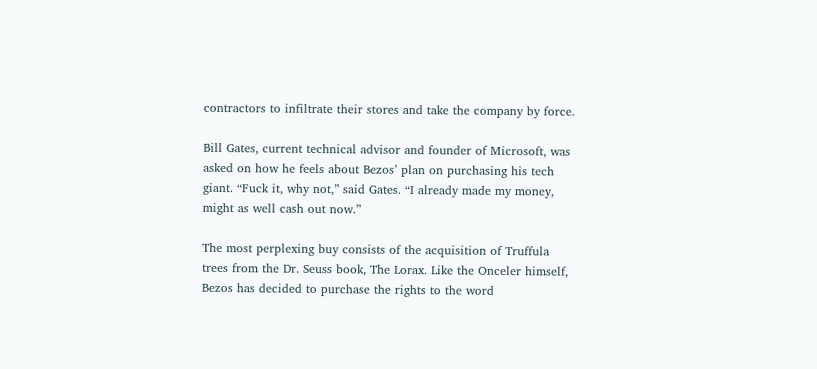contractors to infiltrate their stores and take the company by force.

Bill Gates, current technical advisor and founder of Microsoft, was asked on how he feels about Bezos’ plan on purchasing his tech giant. “Fuck it, why not,” said Gates. “I already made my money, might as well cash out now.”

The most perplexing buy consists of the acquisition of Truffula trees from the Dr. Seuss book, The Lorax. Like the Onceler himself, Bezos has decided to purchase the rights to the word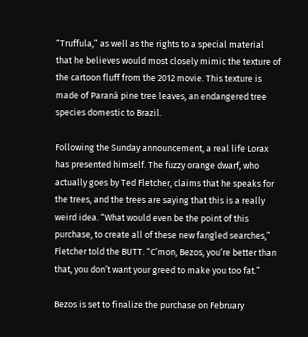“Truffula,” as well as the rights to a special material that he believes would most closely mimic the texture of the cartoon fluff from the 2012 movie. This texture is made of Paraná pine tree leaves, an endangered tree species domestic to Brazil.

Following the Sunday announcement, a real life Lorax has presented himself. The fuzzy orange dwarf, who actually goes by Ted Fletcher, claims that he speaks for the trees, and the trees are saying that this is a really weird idea. “What would even be the point of this purchase, to create all of these new fangled searches,” Fletcher told the BUTT. “C’mon, Bezos, you’re better than that, you don’t want your greed to make you too fat.”

Bezos is set to finalize the purchase on February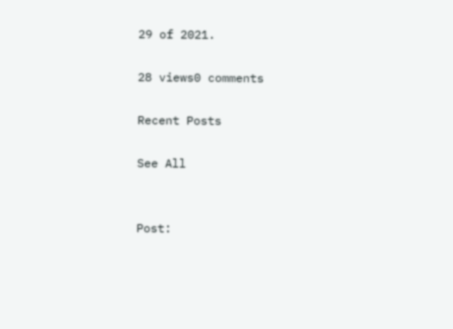29 of 2021.

28 views0 comments

Recent Posts

See All


Post: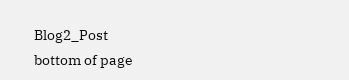Blog2_Post
bottom of page